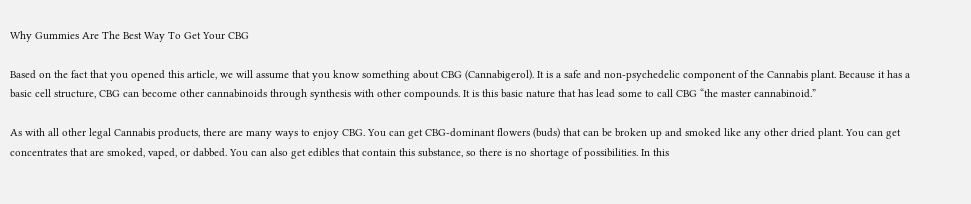Why Gummies Are The Best Way To Get Your CBG

Based on the fact that you opened this article, we will assume that you know something about CBG (Cannabigerol). It is a safe and non-psychedelic component of the Cannabis plant. Because it has a basic cell structure, CBG can become other cannabinoids through synthesis with other compounds. It is this basic nature that has lead some to call CBG “the master cannabinoid.”

As with all other legal Cannabis products, there are many ways to enjoy CBG. You can get CBG-dominant flowers (buds) that can be broken up and smoked like any other dried plant. You can get concentrates that are smoked, vaped, or dabbed. You can also get edibles that contain this substance, so there is no shortage of possibilities. In this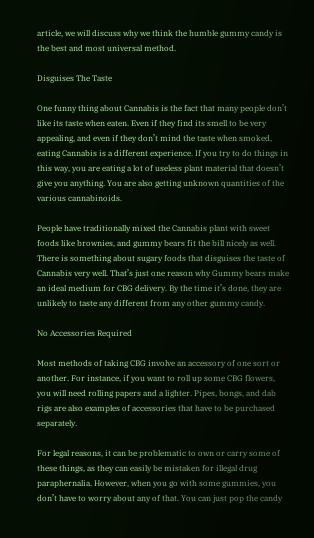article, we will discuss why we think the humble gummy candy is the best and most universal method.

Disguises The Taste

One funny thing about Cannabis is the fact that many people don’t like its taste when eaten. Even if they find its smell to be very appealing, and even if they don’t mind the taste when smoked, eating Cannabis is a different experience. If you try to do things in this way, you are eating a lot of useless plant material that doesn’t give you anything. You are also getting unknown quantities of the various cannabinoids.

People have traditionally mixed the Cannabis plant with sweet foods like brownies, and gummy bears fit the bill nicely as well. There is something about sugary foods that disguises the taste of Cannabis very well. That’s just one reason why Gummy bears make an ideal medium for CBG delivery. By the time it’s done, they are unlikely to taste any different from any other gummy candy.

No Accessories Required

Most methods of taking CBG involve an accessory of one sort or another. For instance, if you want to roll up some CBG flowers, you will need rolling papers and a lighter. Pipes, bongs, and dab rigs are also examples of accessories that have to be purchased separately.

For legal reasons, it can be problematic to own or carry some of these things, as they can easily be mistaken for illegal drug paraphernalia. However, when you go with some gummies, you don’t have to worry about any of that. You can just pop the candy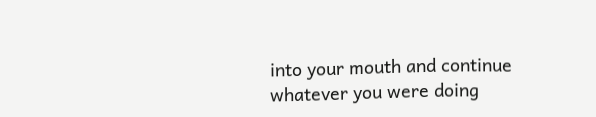into your mouth and continue whatever you were doing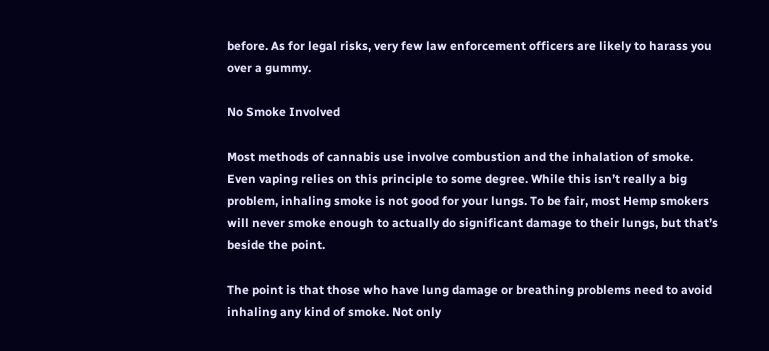before. As for legal risks, very few law enforcement officers are likely to harass you over a gummy.

No Smoke Involved

Most methods of cannabis use involve combustion and the inhalation of smoke. Even vaping relies on this principle to some degree. While this isn’t really a big problem, inhaling smoke is not good for your lungs. To be fair, most Hemp smokers will never smoke enough to actually do significant damage to their lungs, but that’s beside the point.

The point is that those who have lung damage or breathing problems need to avoid inhaling any kind of smoke. Not only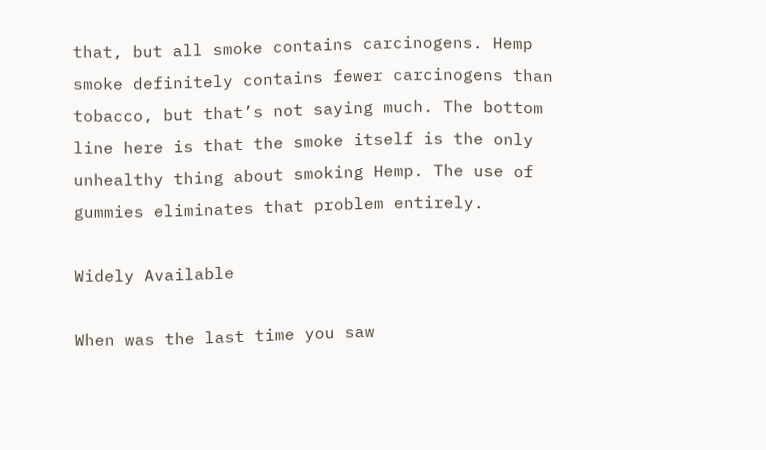that, but all smoke contains carcinogens. Hemp smoke definitely contains fewer carcinogens than tobacco, but that’s not saying much. The bottom line here is that the smoke itself is the only unhealthy thing about smoking Hemp. The use of gummies eliminates that problem entirely.

Widely Available

When was the last time you saw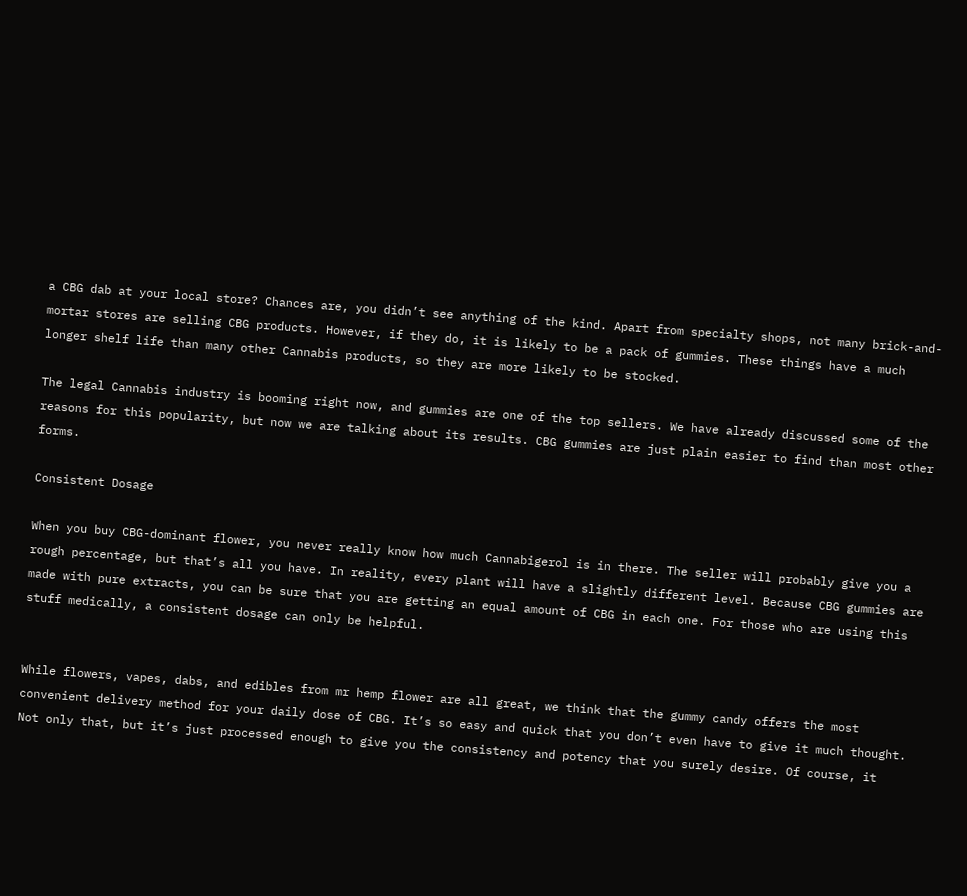a CBG dab at your local store? Chances are, you didn’t see anything of the kind. Apart from specialty shops, not many brick-and-mortar stores are selling CBG products. However, if they do, it is likely to be a pack of gummies. These things have a much longer shelf life than many other Cannabis products, so they are more likely to be stocked.

The legal Cannabis industry is booming right now, and gummies are one of the top sellers. We have already discussed some of the reasons for this popularity, but now we are talking about its results. CBG gummies are just plain easier to find than most other forms.

Consistent Dosage

When you buy CBG-dominant flower, you never really know how much Cannabigerol is in there. The seller will probably give you a rough percentage, but that’s all you have. In reality, every plant will have a slightly different level. Because CBG gummies are made with pure extracts, you can be sure that you are getting an equal amount of CBG in each one. For those who are using this stuff medically, a consistent dosage can only be helpful.


While flowers, vapes, dabs, and edibles from mr hemp flower are all great, we think that the gummy candy offers the most convenient delivery method for your daily dose of CBG. It’s so easy and quick that you don’t even have to give it much thought. Not only that, but it’s just processed enough to give you the consistency and potency that you surely desire. Of course, it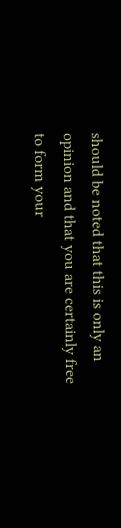should be noted that this is only an opinion and that you are certainly free to form your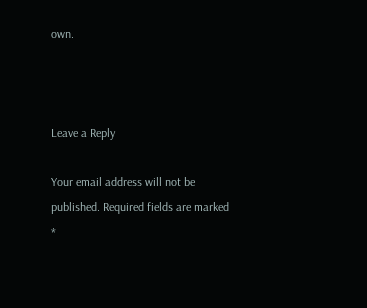own.



Leave a Reply

Your email address will not be published. Required fields are marked *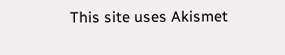This site uses Akismet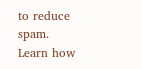to reduce spam. Learn how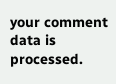your comment data is processed.